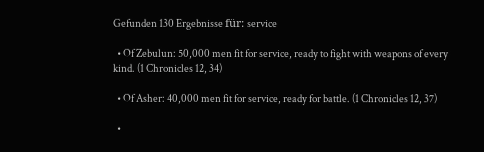Gefunden 130 Ergebnisse für: service

  • Of Zebulun: 50,000 men fit for service, ready to fight with weapons of every kind. (1 Chronicles 12, 34)

  • Of Asher: 40,000 men fit for service, ready for battle. (1 Chronicles 12, 37)

  •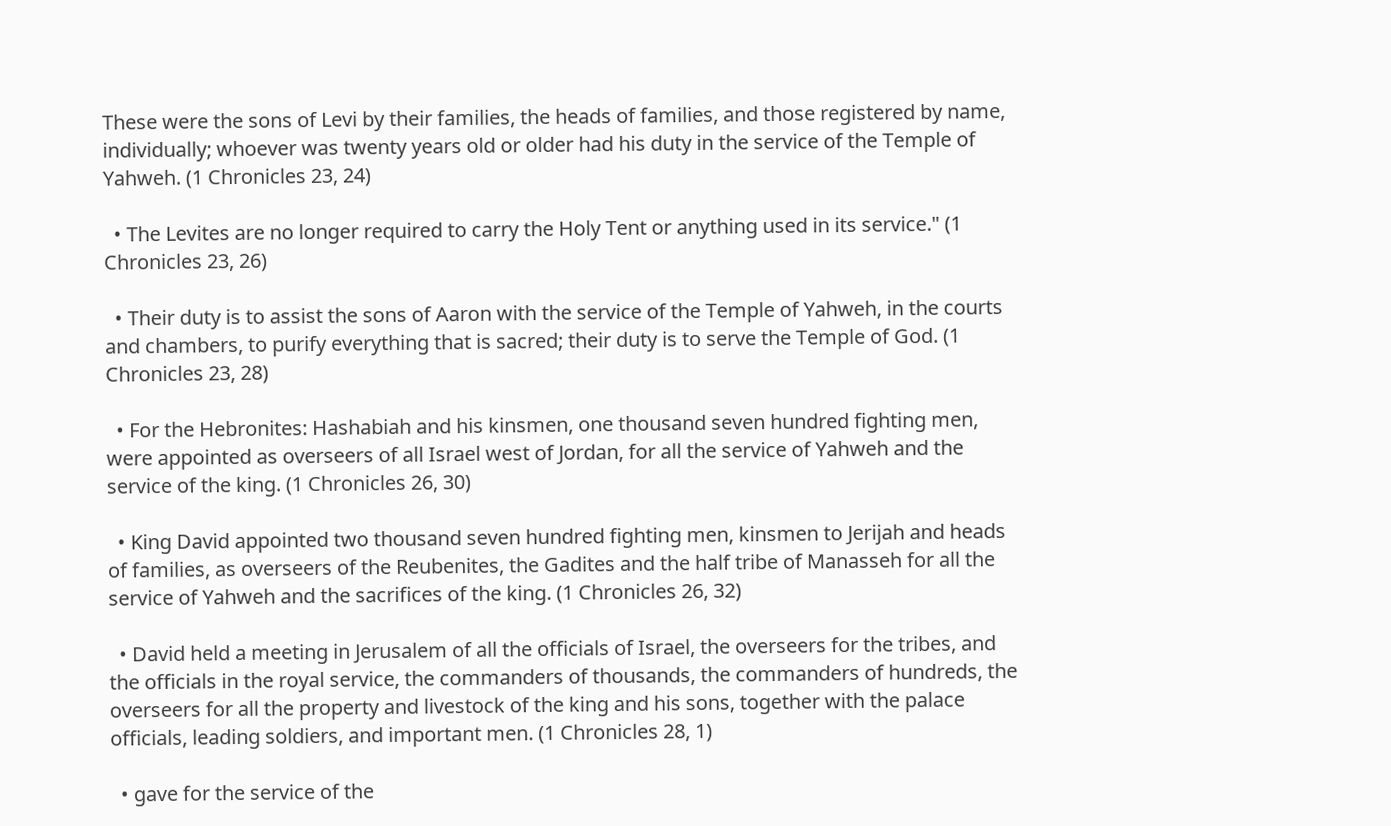These were the sons of Levi by their families, the heads of families, and those registered by name, individually; whoever was twenty years old or older had his duty in the service of the Temple of Yahweh. (1 Chronicles 23, 24)

  • The Levites are no longer required to carry the Holy Tent or anything used in its service." (1 Chronicles 23, 26)

  • Their duty is to assist the sons of Aaron with the service of the Temple of Yahweh, in the courts and chambers, to purify everything that is sacred; their duty is to serve the Temple of God. (1 Chronicles 23, 28)

  • For the Hebronites: Hashabiah and his kinsmen, one thousand seven hundred fighting men, were appointed as overseers of all Israel west of Jordan, for all the service of Yahweh and the service of the king. (1 Chronicles 26, 30)

  • King David appointed two thousand seven hundred fighting men, kinsmen to Jerijah and heads of families, as overseers of the Reubenites, the Gadites and the half tribe of Manasseh for all the service of Yahweh and the sacrifices of the king. (1 Chronicles 26, 32)

  • David held a meeting in Jerusalem of all the officials of Israel, the overseers for the tribes, and the officials in the royal service, the commanders of thousands, the commanders of hundreds, the overseers for all the property and livestock of the king and his sons, together with the palace officials, leading soldiers, and important men. (1 Chronicles 28, 1)

  • gave for the service of the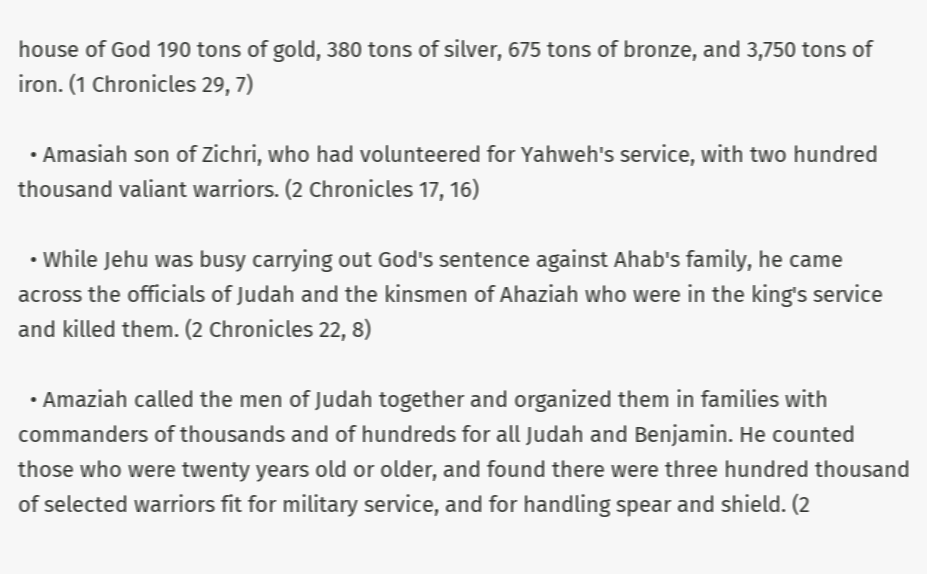house of God 190 tons of gold, 380 tons of silver, 675 tons of bronze, and 3,750 tons of iron. (1 Chronicles 29, 7)

  • Amasiah son of Zichri, who had volunteered for Yahweh's service, with two hundred thousand valiant warriors. (2 Chronicles 17, 16)

  • While Jehu was busy carrying out God's sentence against Ahab's family, he came across the officials of Judah and the kinsmen of Ahaziah who were in the king's service and killed them. (2 Chronicles 22, 8)

  • Amaziah called the men of Judah together and organized them in families with commanders of thousands and of hundreds for all Judah and Benjamin. He counted those who were twenty years old or older, and found there were three hundred thousand of selected warriors fit for military service, and for handling spear and shield. (2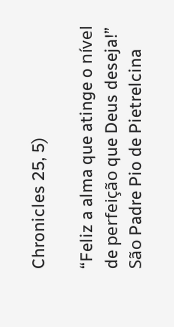Chronicles 25, 5)

“Feliz a alma que atinge o nível de perfeição que Deus deseja!” São Padre Pio de Pietrelcina